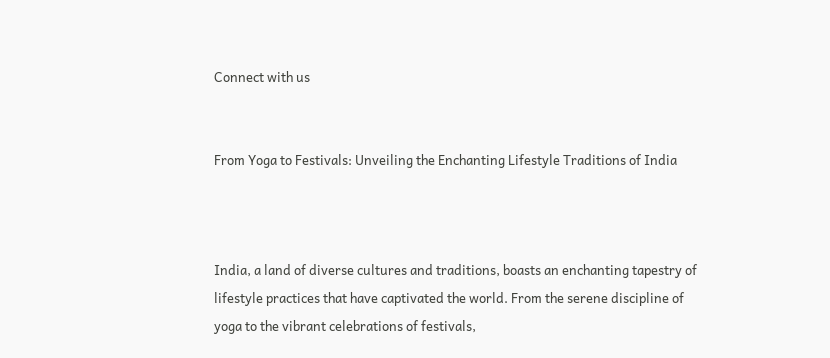Connect with us


From Yoga to Festivals: Unveiling the Enchanting Lifestyle Traditions of India



India, a land of diverse cultures and traditions, boasts an enchanting tapestry of lifestyle practices that have captivated the world. From the serene discipline of yoga to the vibrant celebrations of festivals,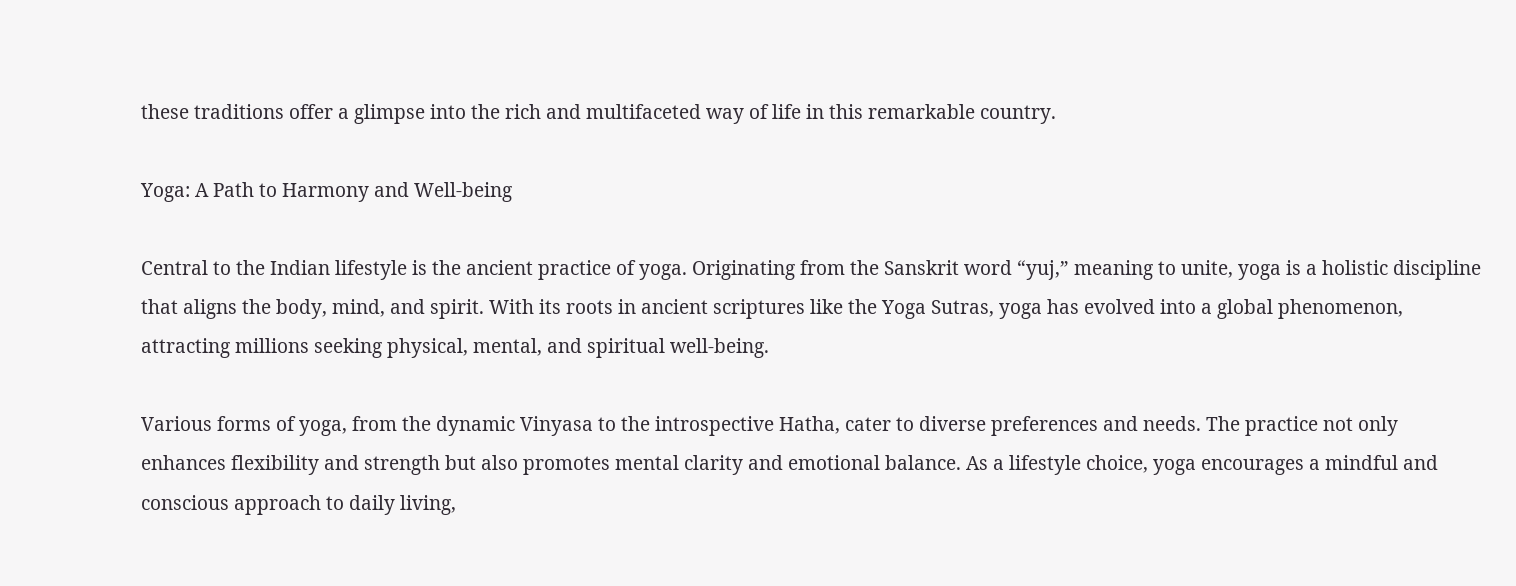these traditions offer a glimpse into the rich and multifaceted way of life in this remarkable country.

Yoga: A Path to Harmony and Well-being

Central to the Indian lifestyle is the ancient practice of yoga. Originating from the Sanskrit word “yuj,” meaning to unite, yoga is a holistic discipline that aligns the body, mind, and spirit. With its roots in ancient scriptures like the Yoga Sutras, yoga has evolved into a global phenomenon, attracting millions seeking physical, mental, and spiritual well-being.

Various forms of yoga, from the dynamic Vinyasa to the introspective Hatha, cater to diverse preferences and needs. The practice not only enhances flexibility and strength but also promotes mental clarity and emotional balance. As a lifestyle choice, yoga encourages a mindful and conscious approach to daily living,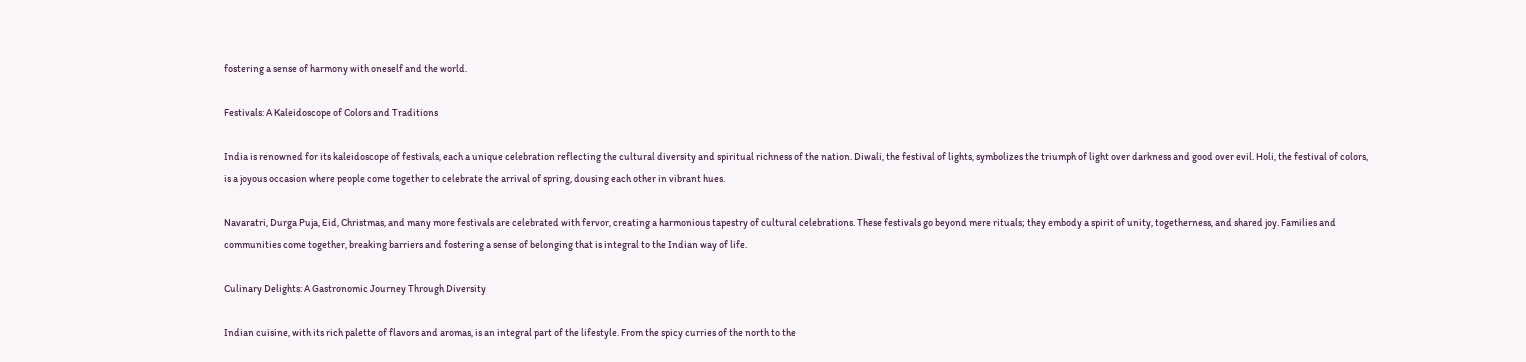fostering a sense of harmony with oneself and the world.

Festivals: A Kaleidoscope of Colors and Traditions

India is renowned for its kaleidoscope of festivals, each a unique celebration reflecting the cultural diversity and spiritual richness of the nation. Diwali, the festival of lights, symbolizes the triumph of light over darkness and good over evil. Holi, the festival of colors, is a joyous occasion where people come together to celebrate the arrival of spring, dousing each other in vibrant hues.

Navaratri, Durga Puja, Eid, Christmas, and many more festivals are celebrated with fervor, creating a harmonious tapestry of cultural celebrations. These festivals go beyond mere rituals; they embody a spirit of unity, togetherness, and shared joy. Families and communities come together, breaking barriers and fostering a sense of belonging that is integral to the Indian way of life.

Culinary Delights: A Gastronomic Journey Through Diversity

Indian cuisine, with its rich palette of flavors and aromas, is an integral part of the lifestyle. From the spicy curries of the north to the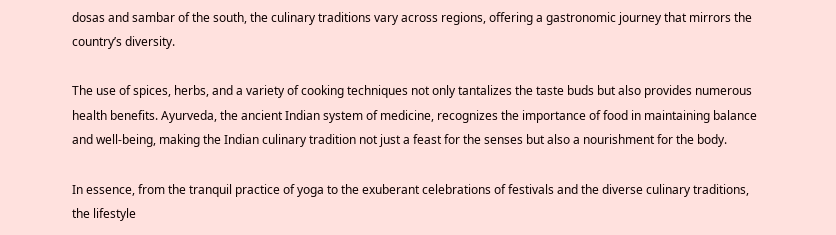dosas and sambar of the south, the culinary traditions vary across regions, offering a gastronomic journey that mirrors the country’s diversity.

The use of spices, herbs, and a variety of cooking techniques not only tantalizes the taste buds but also provides numerous health benefits. Ayurveda, the ancient Indian system of medicine, recognizes the importance of food in maintaining balance and well-being, making the Indian culinary tradition not just a feast for the senses but also a nourishment for the body.

In essence, from the tranquil practice of yoga to the exuberant celebrations of festivals and the diverse culinary traditions, the lifestyle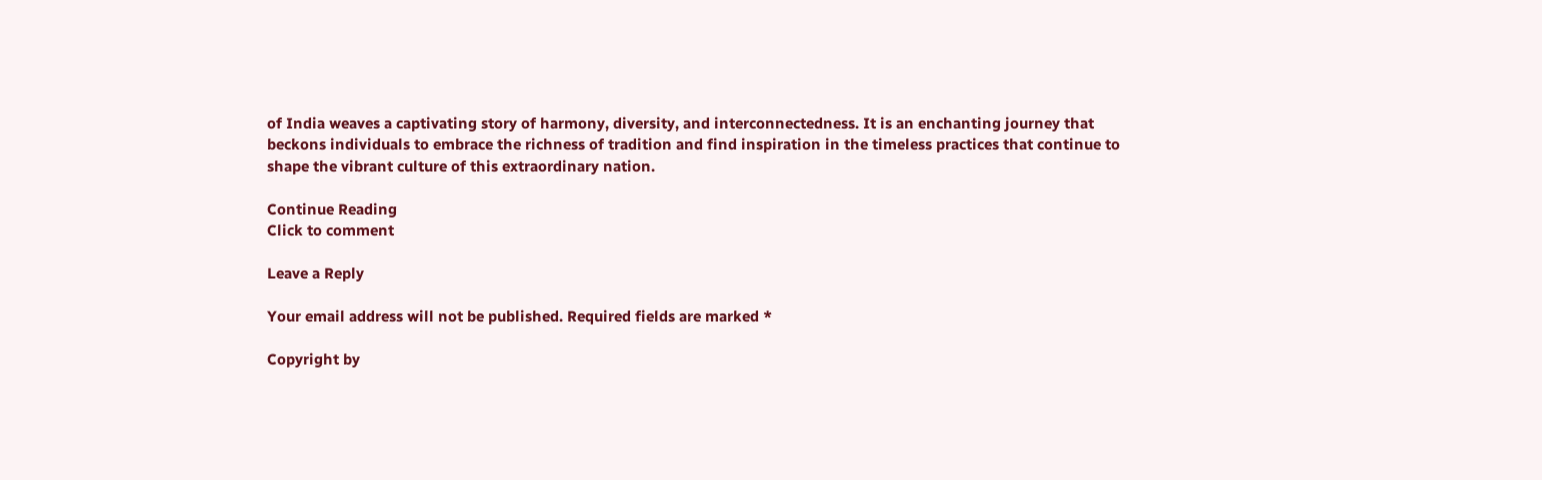of India weaves a captivating story of harmony, diversity, and interconnectedness. It is an enchanting journey that beckons individuals to embrace the richness of tradition and find inspiration in the timeless practices that continue to shape the vibrant culture of this extraordinary nation.

Continue Reading
Click to comment

Leave a Reply

Your email address will not be published. Required fields are marked *

Copyright by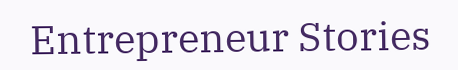Entrepreneur Stories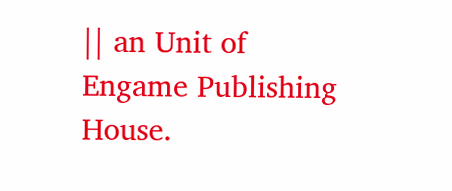|| an Unit of Engame Publishing House.